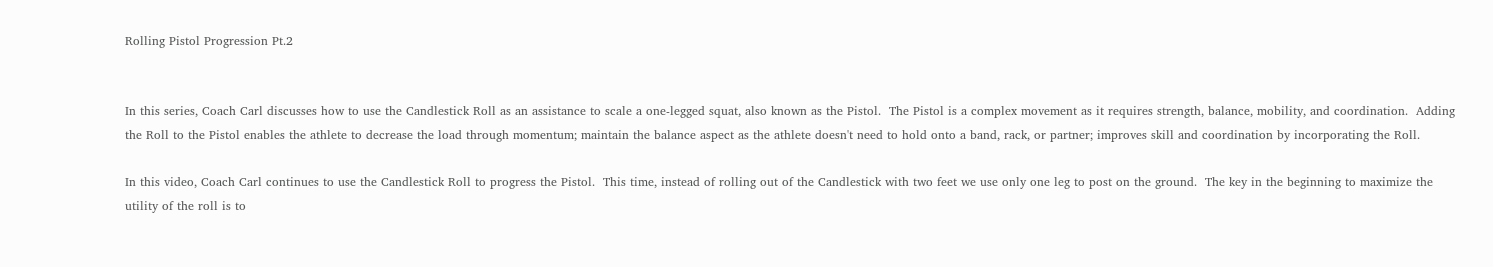Rolling Pistol Progression Pt.2


In this series, Coach Carl discusses how to use the Candlestick Roll as an assistance to scale a one-legged squat, also known as the Pistol.  The Pistol is a complex movement as it requires strength, balance, mobility, and coordination.  Adding the Roll to the Pistol enables the athlete to decrease the load through momentum; maintain the balance aspect as the athlete doesn't need to hold onto a band, rack, or partner; improves skill and coordination by incorporating the Roll.

In this video, Coach Carl continues to use the Candlestick Roll to progress the Pistol.  This time, instead of rolling out of the Candlestick with two feet we use only one leg to post on the ground.  The key in the beginning to maximize the utility of the roll is to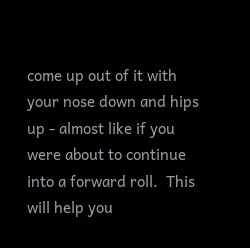come up out of it with your nose down and hips up - almost like if you were about to continue into a forward roll.  This will help you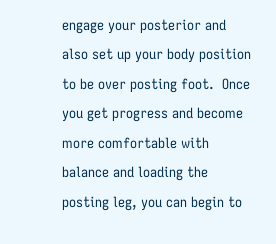engage your posterior and also set up your body position to be over posting foot.  Once you get progress and become more comfortable with balance and loading the posting leg, you can begin to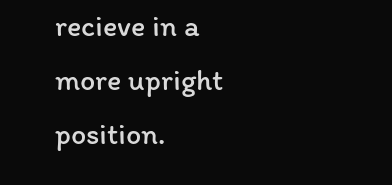recieve in a more upright position.